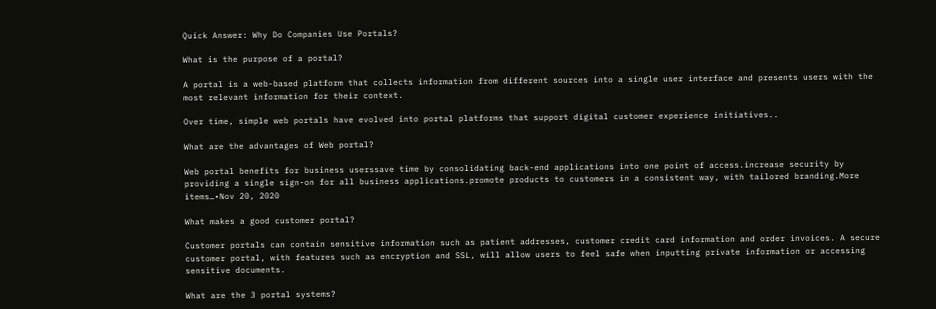Quick Answer: Why Do Companies Use Portals?

What is the purpose of a portal?

A portal is a web-based platform that collects information from different sources into a single user interface and presents users with the most relevant information for their context.

Over time, simple web portals have evolved into portal platforms that support digital customer experience initiatives..

What are the advantages of Web portal?

Web portal benefits for business userssave time by consolidating back-end applications into one point of access.increase security by providing a single sign-on for all business applications.promote products to customers in a consistent way, with tailored branding.More items…•Nov 20, 2020

What makes a good customer portal?

Customer portals can contain sensitive information such as patient addresses, customer credit card information and order invoices. A secure customer portal, with features such as encryption and SSL, will allow users to feel safe when inputting private information or accessing sensitive documents.

What are the 3 portal systems?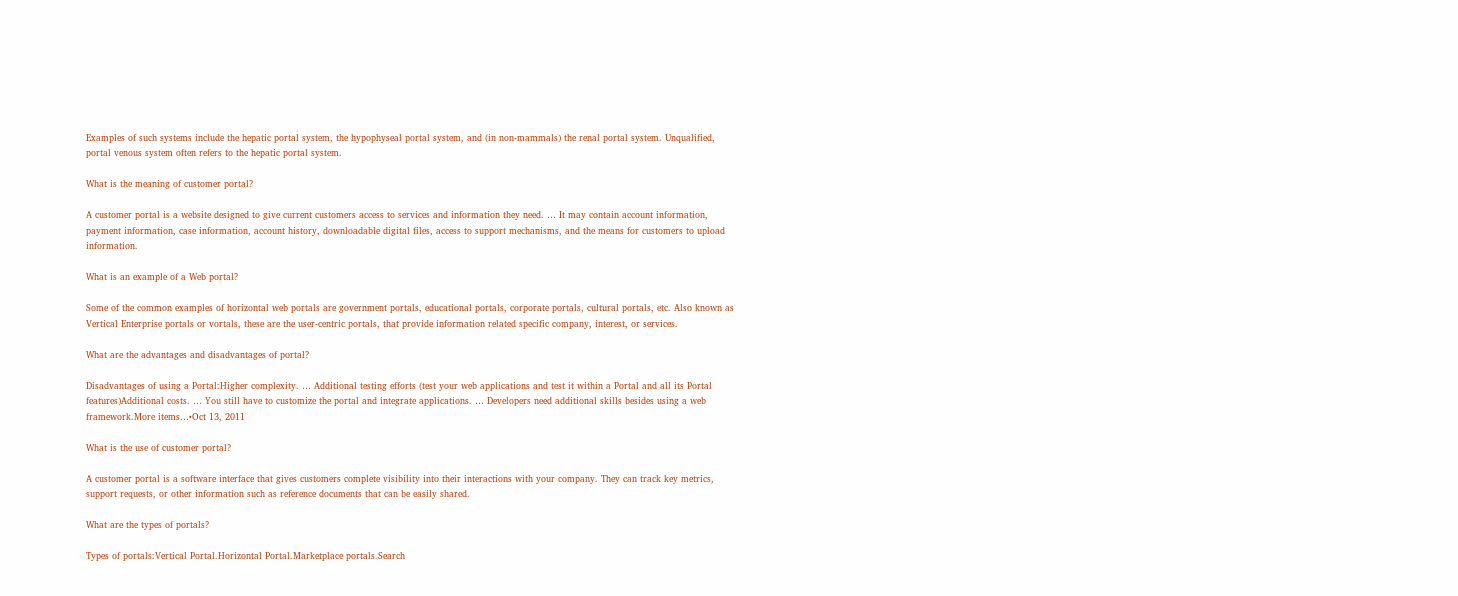Examples of such systems include the hepatic portal system, the hypophyseal portal system, and (in non-mammals) the renal portal system. Unqualified, portal venous system often refers to the hepatic portal system.

What is the meaning of customer portal?

A customer portal is a website designed to give current customers access to services and information they need. … It may contain account information, payment information, case information, account history, downloadable digital files, access to support mechanisms, and the means for customers to upload information.

What is an example of a Web portal?

Some of the common examples of horizontal web portals are government portals, educational portals, corporate portals, cultural portals, etc. Also known as Vertical Enterprise portals or vortals, these are the user-centric portals, that provide information related specific company, interest, or services.

What are the advantages and disadvantages of portal?

Disadvantages of using a Portal:Higher complexity. … Additional testing efforts (test your web applications and test it within a Portal and all its Portal features)Additional costs. … You still have to customize the portal and integrate applications. … Developers need additional skills besides using a web framework.More items…•Oct 13, 2011

What is the use of customer portal?

A customer portal is a software interface that gives customers complete visibility into their interactions with your company. They can track key metrics, support requests, or other information such as reference documents that can be easily shared.

What are the types of portals?

Types of portals:Vertical Portal.Horizontal Portal.Marketplace portals.Search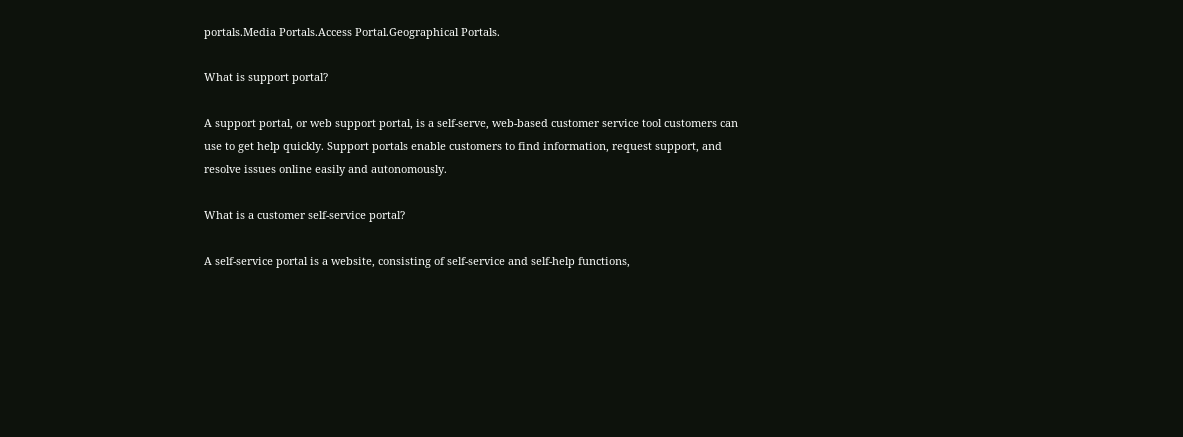portals.Media Portals.Access Portal.Geographical Portals.

What is support portal?

A support portal, or web support portal, is a self-serve, web-based customer service tool customers can use to get help quickly. Support portals enable customers to find information, request support, and resolve issues online easily and autonomously.

What is a customer self-service portal?

A self-service portal is a website, consisting of self-service and self-help functions,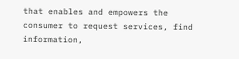that enables and empowers the consumer to request services, find information,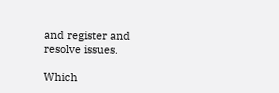and register and resolve issues.

Which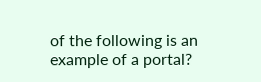of the following is an example of a portal?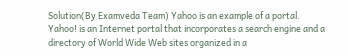Solution(By Examveda Team) Yahoo is an example of a portal. Yahoo! is an Internet portal that incorporates a search engine and a directory of World Wide Web sites organized in a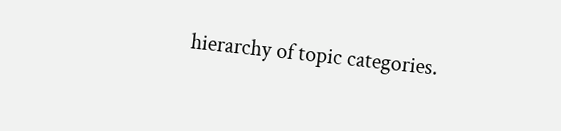hierarchy of topic categories.